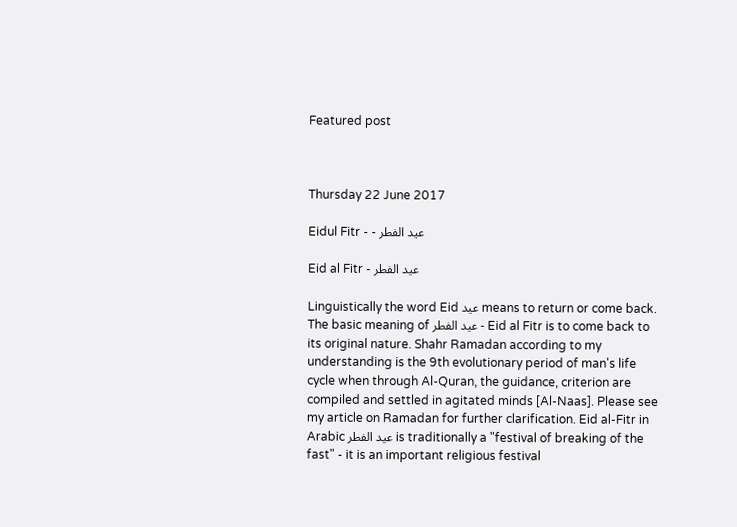Featured post



Thursday 22 June 2017

Eidul Fitr - - عيد الفطر

Eid al Fitr - عيد الفطر

Linguistically the word Eid عيد means to return or come back. The basic meaning of عيد الفطر - Eid al Fitr is to come back to its original nature. Shahr Ramadan according to my understanding is the 9th evolutionary period of man's life cycle when through Al-Quran, the guidance, criterion are compiled and settled in agitated minds [Al-Naas]. Please see my article on Ramadan for further clarification. Eid al-Fitr in Arabic عيد الفطر is traditionally a "festival of breaking of the fast" - it is an important religious festival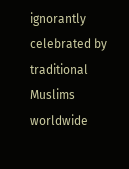ignorantly celebrated by traditional Muslims worldwide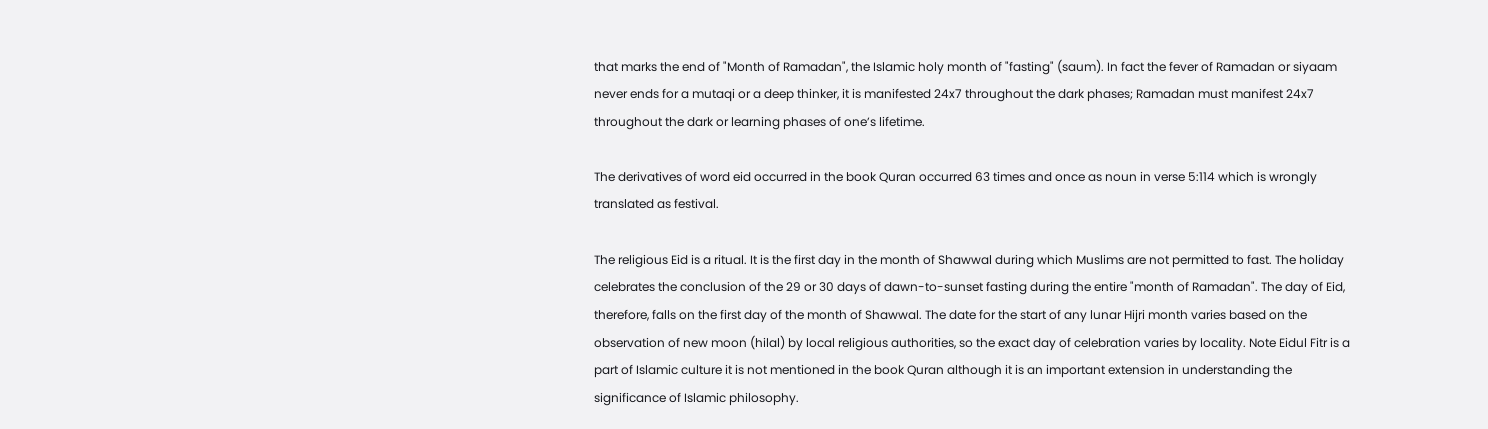that marks the end of "Month of Ramadan", the Islamic holy month of "fasting" (saum). In fact the fever of Ramadan or siyaam never ends for a mutaqi or a deep thinker, it is manifested 24x7 throughout the dark phases; Ramadan must manifest 24x7 throughout the dark or learning phases of one’s lifetime.

The derivatives of word eid occurred in the book Quran occurred 63 times and once as noun in verse 5:114 which is wrongly translated as festival.

The religious Eid is a ritual. It is the first day in the month of Shawwal during which Muslims are not permitted to fast. The holiday celebrates the conclusion of the 29 or 30 days of dawn-to-sunset fasting during the entire "month of Ramadan". The day of Eid, therefore, falls on the first day of the month of Shawwal. The date for the start of any lunar Hijri month varies based on the observation of new moon (hilal) by local religious authorities, so the exact day of celebration varies by locality. Note Eidul Fitr is a part of Islamic culture it is not mentioned in the book Quran although it is an important extension in understanding the significance of Islamic philosophy.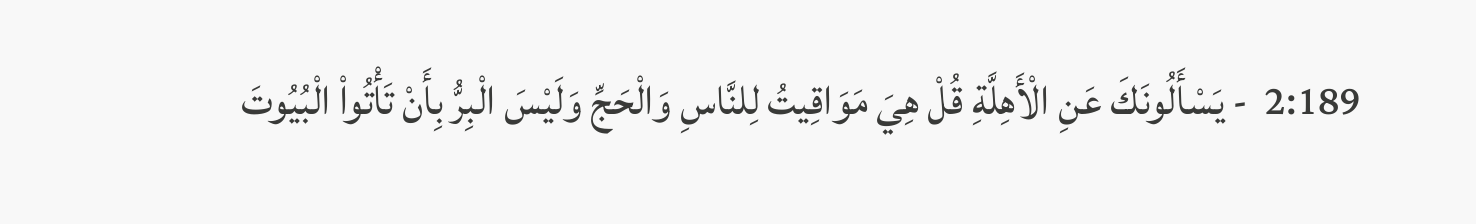2:189  - يَسْأَلُونَكَ عَنِ الْأَهِلَّةِ قُلْ هِيَ مَوَاقِيتُ لِلنَّاسِ وَالْحَجِّ وَلَيْسَ الْبِرُّ بِأَنْ تَأْتُواْ الْبُيُوتَ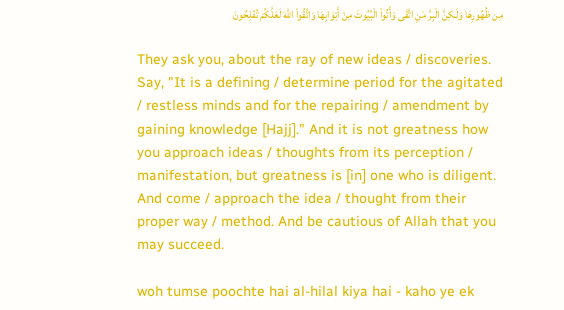مِن ظُهُورِهَا وَلَـكِنَّ الْبِرَّ مَنِ اتَّقَى وَأْتُواْ الْبُيُوتَ مِنْ أَبْوَابِهَا وَاتَّقُواْ اللّهَ لَعَلَّكُمْ تُفْلِحُونَ

They ask you, about the ray of new ideas / discoveries. Say, "It is a defining / determine period for the agitated / restless minds and for the repairing / amendment by gaining knowledge [Hajj]." And it is not greatness how you approach ideas / thoughts from its perception / manifestation, but greatness is [in] one who is diligent. And come / approach the idea / thought from their proper way / method. And be cautious of Allah that you may succeed.

woh tumse poochte hai al-hilal kiya hai - kaho ye ek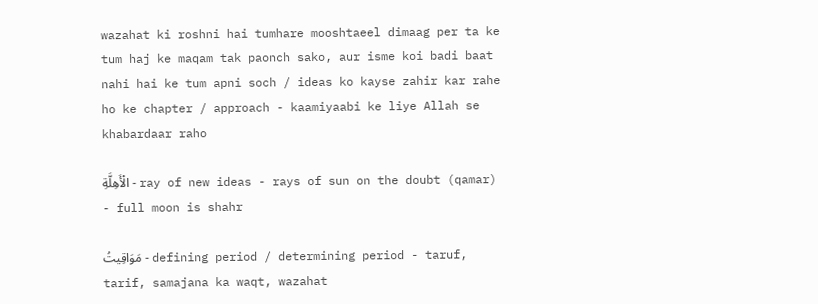wazahat ki roshni hai tumhare mooshtaeel dimaag per ta ke tum haj ke maqam tak paonch sako, aur isme koi badi baat nahi hai ke tum apni soch / ideas ko kayse zahir kar rahe ho ke chapter / approach - kaamiyaabi ke liye Allah se khabardaar raho

الْأَهِلَّةِ - ray of new ideas - rays of sun on the doubt (qamar) - full moon is shahr

مَوَاقِيتُ - defining period / determining period - taruf, tarif, samajana ka waqt, wazahat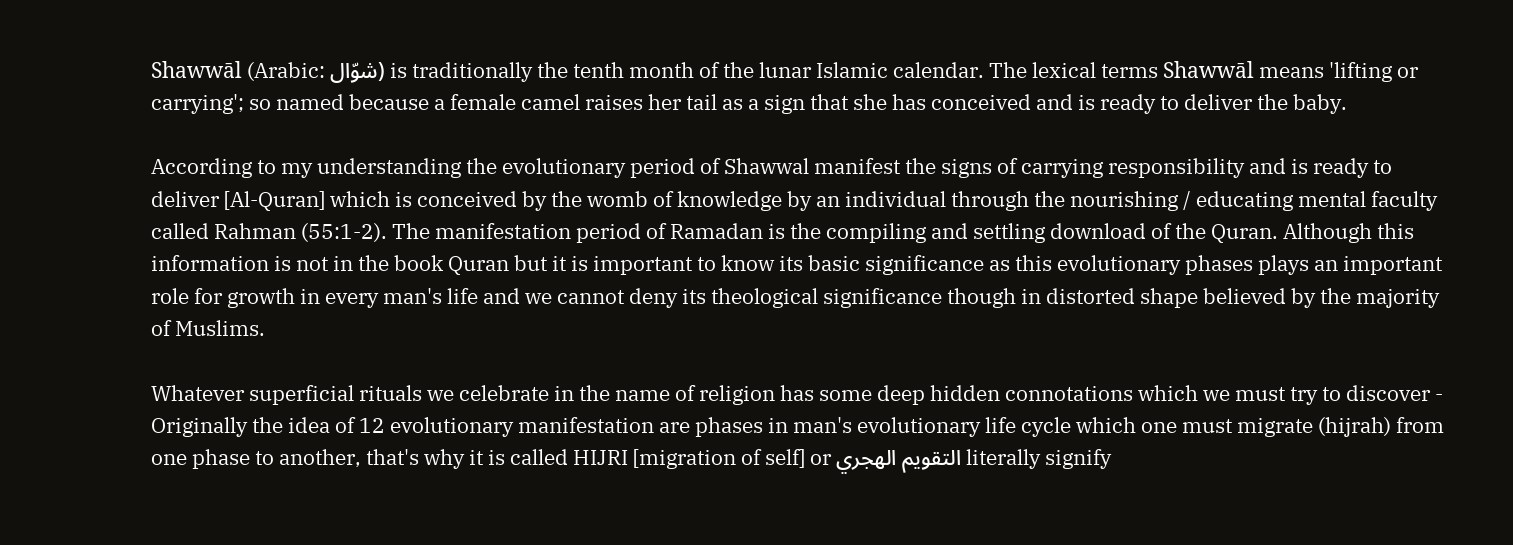Shawwāl (Arabic: شوّال) is traditionally the tenth month of the lunar Islamic calendar. The lexical terms Shawwāl means 'lifting or carrying'; so named because a female camel raises her tail as a sign that she has conceived and is ready to deliver the baby.

According to my understanding the evolutionary period of Shawwal manifest the signs of carrying responsibility and is ready to deliver [Al-Quran] which is conceived by the womb of knowledge by an individual through the nourishing / educating mental faculty called Rahman (55:1-2). The manifestation period of Ramadan is the compiling and settling download of the Quran. Although this information is not in the book Quran but it is important to know its basic significance as this evolutionary phases plays an important role for growth in every man's life and we cannot deny its theological significance though in distorted shape believed by the majority of Muslims.

Whatever superficial rituals we celebrate in the name of religion has some deep hidden connotations which we must try to discover - Originally the idea of 12 evolutionary manifestation are phases in man's evolutionary life cycle which one must migrate (hijrah) from one phase to another, that's why it is called HIJRI [migration of self] or التقويم الهجري literally signify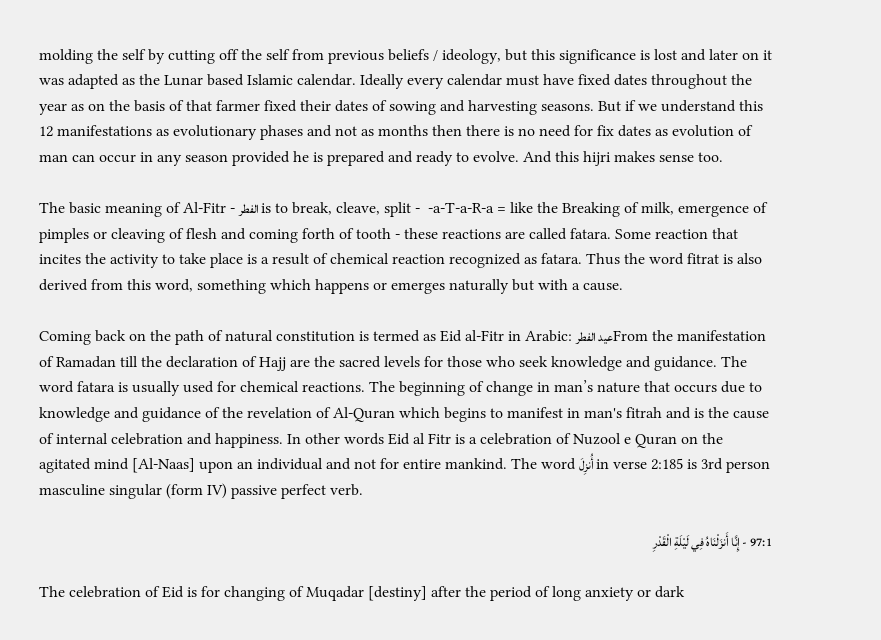molding the self by cutting off the self from previous beliefs / ideology, but this significance is lost and later on it was adapted as the Lunar based Islamic calendar. Ideally every calendar must have fixed dates throughout the year as on the basis of that farmer fixed their dates of sowing and harvesting seasons. But if we understand this 12 manifestations as evolutionary phases and not as months then there is no need for fix dates as evolution of man can occur in any season provided he is prepared and ready to evolve. And this hijri makes sense too.

The basic meaning of Al-Fitr - الفطر is to break, cleave, split -  -a-T-a-R-a = like the Breaking of milk, emergence of pimples or cleaving of flesh and coming forth of tooth - these reactions are called fatara. Some reaction that incites the activity to take place is a result of chemical reaction recognized as fatara. Thus the word fitrat is also derived from this word, something which happens or emerges naturally but with a cause.

Coming back on the path of natural constitution is termed as Eid al-Fitr in Arabic: عيد الفطرFrom the manifestation of Ramadan till the declaration of Hajj are the sacred levels for those who seek knowledge and guidance. The word fatara is usually used for chemical reactions. The beginning of change in man’s nature that occurs due to knowledge and guidance of the revelation of Al-Quran which begins to manifest in man's fitrah and is the cause of internal celebration and happiness. In other words Eid al Fitr is a celebration of Nuzool e Quran on the agitated mind [Al-Naas] upon an individual and not for entire mankind. The word أُنزِلَ in verse 2:185 is 3rd person masculine singular (form IV) passive perfect verb.

97:1 - إِنَّا أَنزَلْنَاهُ فِي لَيْلَةِ الْقَدْرِ

The celebration of Eid is for changing of Muqadar [destiny] after the period of long anxiety or dark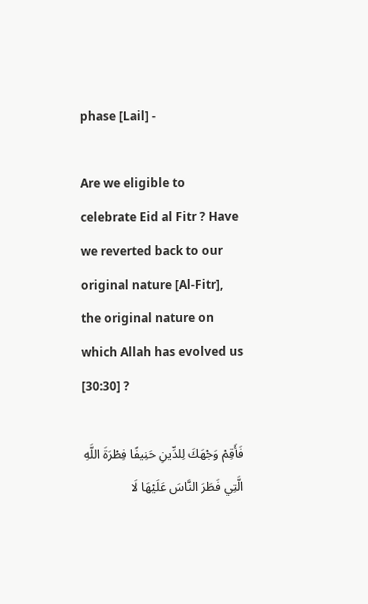phase [Lail] -

Are we eligible to celebrate Eid al Fitr ? Have we reverted back to our original nature [Al-Fitr], the original nature on which Allah has evolved us [30:30] ?

فَأَقِمْ وَجْهَكَ لِلدِّينِ حَنِيفًا فِطْرَةَ اللَّهِ الَّتِي فَطَرَ النَّاسَ عَلَيْهَا لَا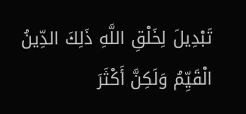تَبْدِيلَ لِخَلْقِ اللَّهِ ذَلِكَ الدِّينُ الْقَيِّمُ وَلَكِنَّ أَكْثَرَ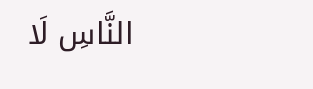النَّاسِ لَا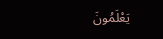يَعْلَمُونَ